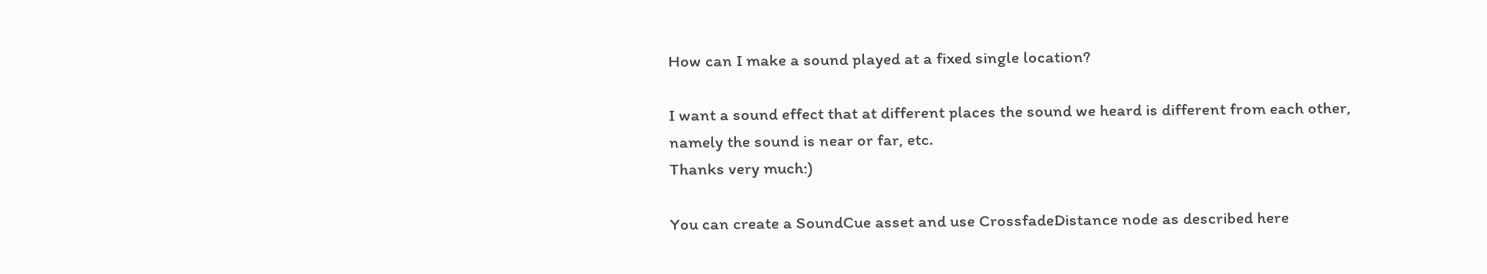How can I make a sound played at a fixed single location?

I want a sound effect that at different places the sound we heard is different from each other, namely the sound is near or far, etc.
Thanks very much:)

You can create a SoundCue asset and use CrossfadeDistance node as described here